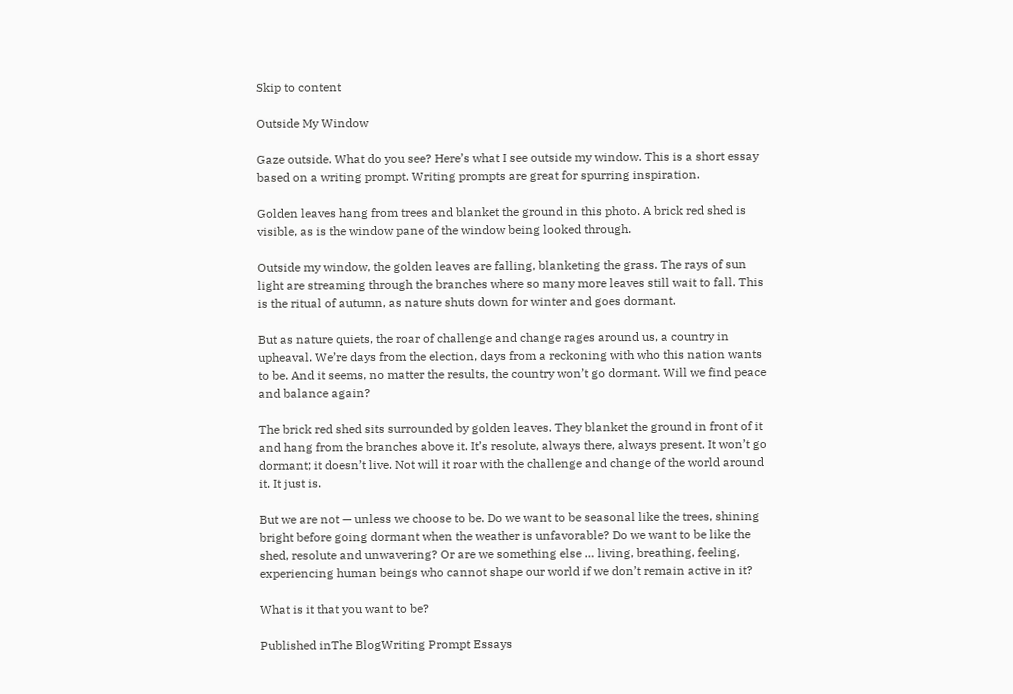Skip to content

Outside My Window

Gaze outside. What do you see? Here’s what I see outside my window. This is a short essay based on a writing prompt. Writing prompts are great for spurring inspiration.

Golden leaves hang from trees and blanket the ground in this photo. A brick red shed is visible, as is the window pane of the window being looked through.

Outside my window, the golden leaves are falling, blanketing the grass. The rays of sun light are streaming through the branches where so many more leaves still wait to fall. This is the ritual of autumn, as nature shuts down for winter and goes dormant.

But as nature quiets, the roar of challenge and change rages around us, a country in upheaval. We’re days from the election, days from a reckoning with who this nation wants to be. And it seems, no matter the results, the country won’t go dormant. Will we find peace and balance again?

The brick red shed sits surrounded by golden leaves. They blanket the ground in front of it and hang from the branches above it. It’s resolute, always there, always present. It won’t go dormant; it doesn’t live. Not will it roar with the challenge and change of the world around it. It just is.

But we are not — unless we choose to be. Do we want to be seasonal like the trees, shining bright before going dormant when the weather is unfavorable? Do we want to be like the shed, resolute and unwavering? Or are we something else … living, breathing, feeling, experiencing human beings who cannot shape our world if we don’t remain active in it?

What is it that you want to be?

Published inThe BlogWriting Prompt Essays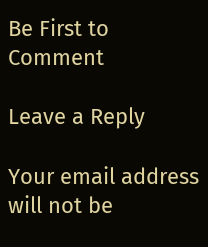Be First to Comment

Leave a Reply

Your email address will not be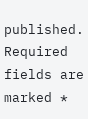published. Required fields are marked *